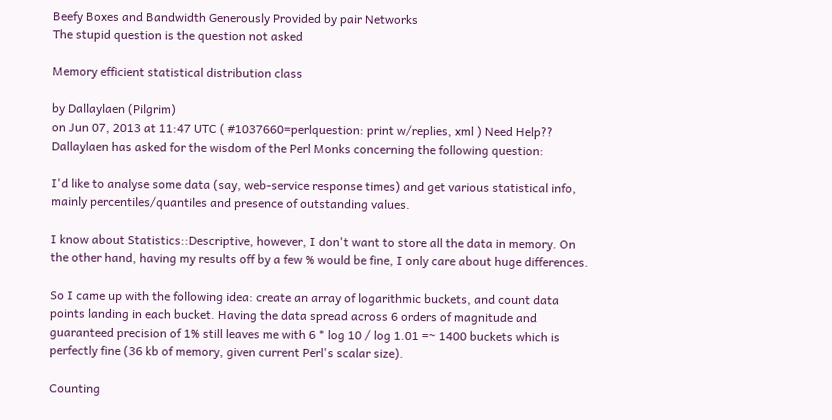Beefy Boxes and Bandwidth Generously Provided by pair Networks
The stupid question is the question not asked

Memory efficient statistical distribution class

by Dallaylaen (Pilgrim)
on Jun 07, 2013 at 11:47 UTC ( #1037660=perlquestion: print w/replies, xml ) Need Help??
Dallaylaen has asked for the wisdom of the Perl Monks concerning the following question:

I'd like to analyse some data (say, web-service response times) and get various statistical info, mainly percentiles/quantiles and presence of outstanding values.

I know about Statistics::Descriptive, however, I don't want to store all the data in memory. On the other hand, having my results off by a few % would be fine, I only care about huge differences.

So I came up with the following idea: create an array of logarithmic buckets, and count data points landing in each bucket. Having the data spread across 6 orders of magnitude and guaranteed precision of 1% still leaves me with 6 * log 10 / log 1.01 =~ 1400 buckets which is perfectly fine (36 kb of memory, given current Perl's scalar size).

Counting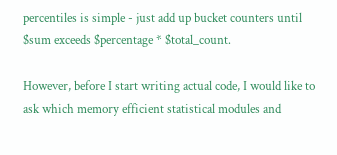percentiles is simple - just add up bucket counters until $sum exceeds $percentage * $total_count.

However, before I start writing actual code, I would like to ask which memory efficient statistical modules and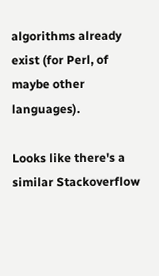algorithms already exist (for Perl, of maybe other languages).

Looks like there's a similar Stackoverflow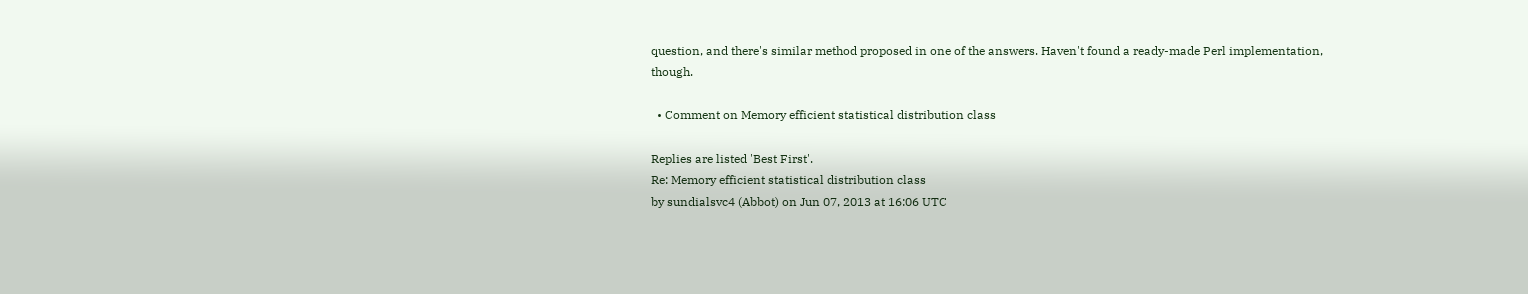question, and there's similar method proposed in one of the answers. Haven't found a ready-made Perl implementation, though.

  • Comment on Memory efficient statistical distribution class

Replies are listed 'Best First'.
Re: Memory efficient statistical distribution class
by sundialsvc4 (Abbot) on Jun 07, 2013 at 16:06 UTC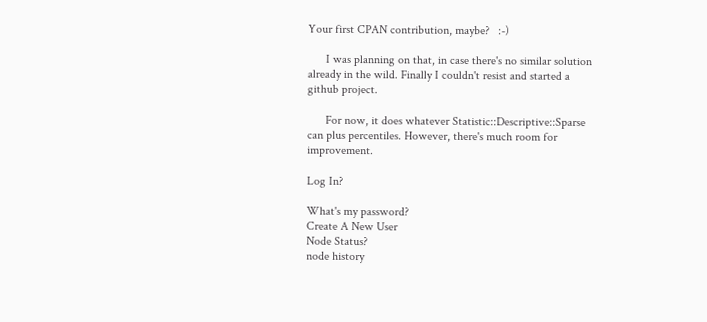Your first CPAN contribution, maybe?   :-)

      I was planning on that, in case there's no similar solution already in the wild. Finally I couldn't resist and started a github project.

      For now, it does whatever Statistic::Descriptive::Sparse can plus percentiles. However, there's much room for improvement.

Log In?

What's my password?
Create A New User
Node Status?
node history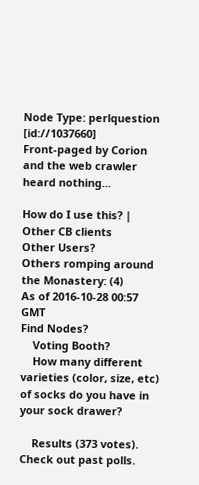Node Type: perlquestion [id://1037660]
Front-paged by Corion
and the web crawler heard nothing...

How do I use this? | Other CB clients
Other Users?
Others romping around the Monastery: (4)
As of 2016-10-28 00:57 GMT
Find Nodes?
    Voting Booth?
    How many different varieties (color, size, etc) of socks do you have in your sock drawer?

    Results (373 votes). Check out past polls.